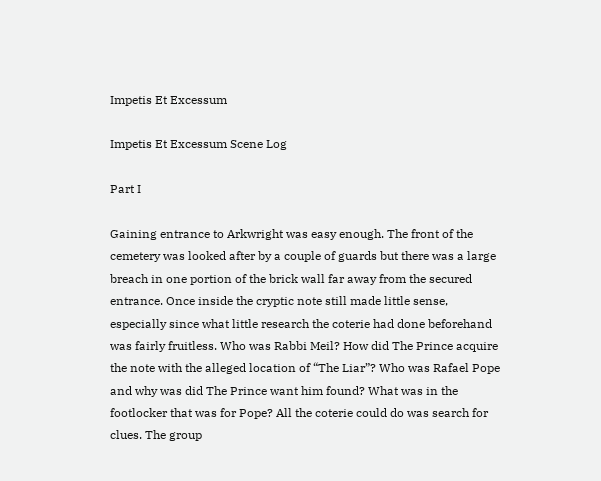Impetis Et Excessum

Impetis Et Excessum Scene Log

Part I

Gaining entrance to Arkwright was easy enough. The front of the cemetery was looked after by a couple of guards but there was a large breach in one portion of the brick wall far away from the secured entrance. Once inside the cryptic note still made little sense, especially since what little research the coterie had done beforehand was fairly fruitless. Who was Rabbi Meil? How did The Prince acquire the note with the alleged location of “The Liar”? Who was Rafael Pope and why was did The Prince want him found? What was in the footlocker that was for Pope? All the coterie could do was search for clues. The group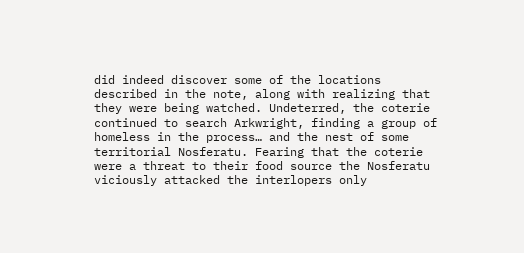did indeed discover some of the locations described in the note, along with realizing that they were being watched. Undeterred, the coterie continued to search Arkwright, finding a group of homeless in the process… and the nest of some territorial Nosferatu. Fearing that the coterie were a threat to their food source the Nosferatu viciously attacked the interlopers only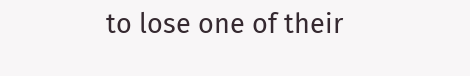to lose one of their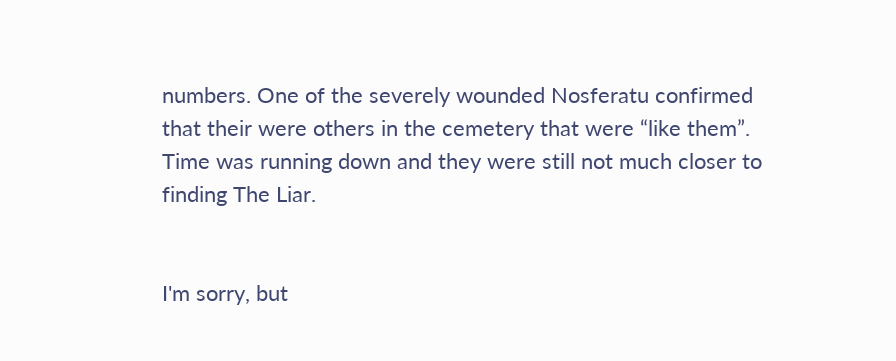numbers. One of the severely wounded Nosferatu confirmed that their were others in the cemetery that were “like them”. Time was running down and they were still not much closer to finding The Liar.


I'm sorry, but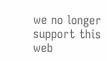we no longer support this web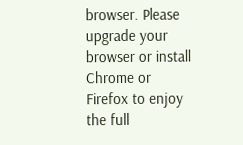browser. Please upgrade your browser or install Chrome or Firefox to enjoy the full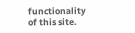functionality of this site.